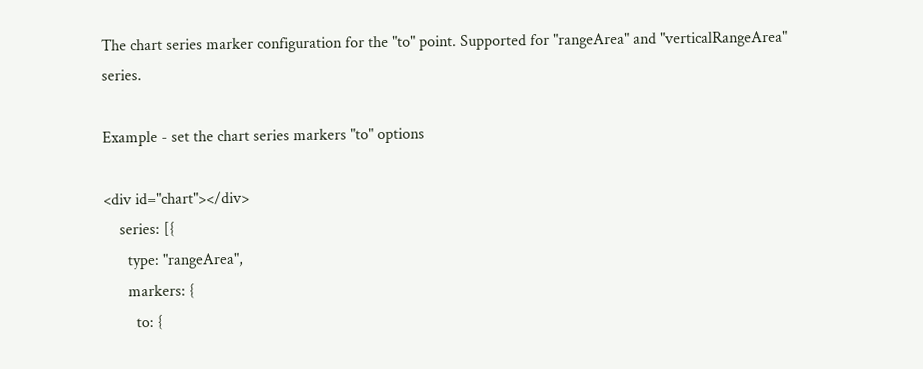The chart series marker configuration for the "to" point. Supported for "rangeArea" and "verticalRangeArea" series.

Example - set the chart series markers "to" options

<div id="chart"></div>
    series: [{
      type: "rangeArea",
      markers: {
        to: {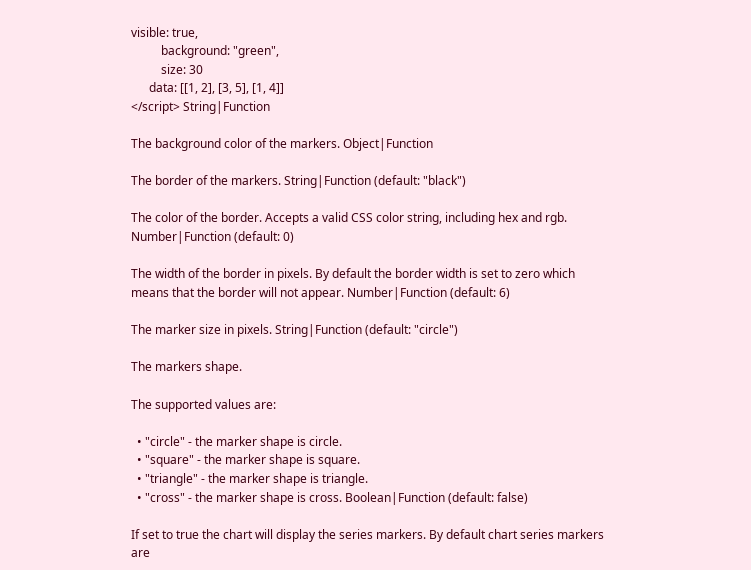visible: true,
          background: "green",
          size: 30
      data: [[1, 2], [3, 5], [1, 4]]
</script> String|Function

The background color of the markers. Object|Function

The border of the markers. String|Function (default: "black")

The color of the border. Accepts a valid CSS color string, including hex and rgb. Number|Function (default: 0)

The width of the border in pixels. By default the border width is set to zero which means that the border will not appear. Number|Function (default: 6)

The marker size in pixels. String|Function (default: "circle")

The markers shape.

The supported values are:

  • "circle" - the marker shape is circle.
  • "square" - the marker shape is square.
  • "triangle" - the marker shape is triangle.
  • "cross" - the marker shape is cross. Boolean|Function (default: false)

If set to true the chart will display the series markers. By default chart series markers are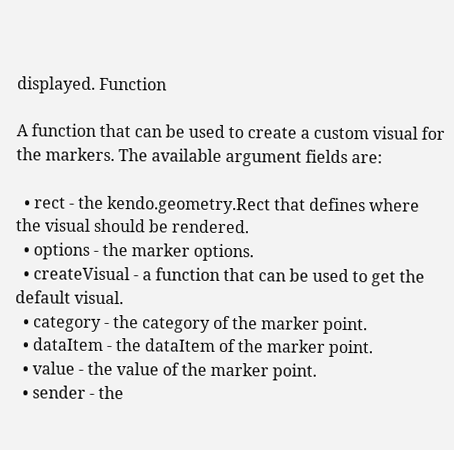displayed. Function

A function that can be used to create a custom visual for the markers. The available argument fields are:

  • rect - the kendo.geometry.Rect that defines where the visual should be rendered.
  • options - the marker options.
  • createVisual - a function that can be used to get the default visual.
  • category - the category of the marker point.
  • dataItem - the dataItem of the marker point.
  • value - the value of the marker point.
  • sender - the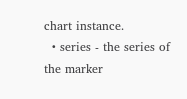chart instance.
  • series - the series of the marker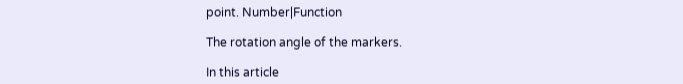point. Number|Function

The rotation angle of the markers.

In this article